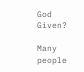God Given?

Many people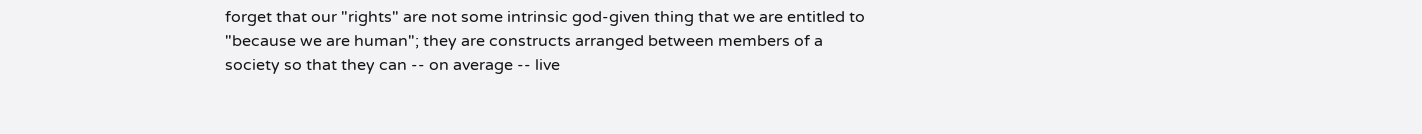forget that our "rights" are not some intrinsic god-given thing that we are entitled to "because we are human"; they are constructs arranged between members of a society so that they can -- on average -- live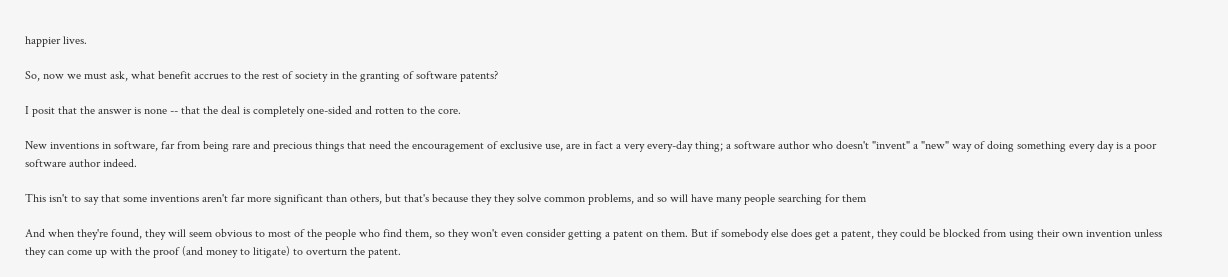happier lives.

So, now we must ask, what benefit accrues to the rest of society in the granting of software patents?

I posit that the answer is none -- that the deal is completely one-sided and rotten to the core.

New inventions in software, far from being rare and precious things that need the encouragement of exclusive use, are in fact a very every-day thing; a software author who doesn't "invent" a "new" way of doing something every day is a poor software author indeed.

This isn't to say that some inventions aren't far more significant than others, but that's because they they solve common problems, and so will have many people searching for them

And when they're found, they will seem obvious to most of the people who find them, so they won't even consider getting a patent on them. But if somebody else does get a patent, they could be blocked from using their own invention unless they can come up with the proof (and money to litigate) to overturn the patent.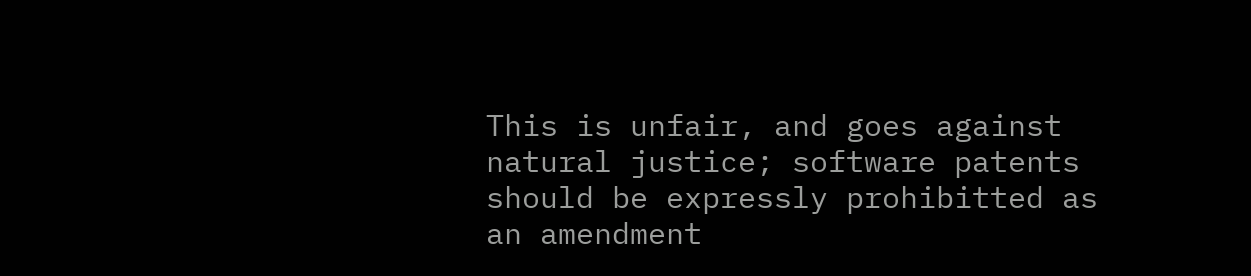This is unfair, and goes against natural justice; software patents should be expressly prohibitted as an amendment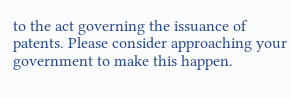to the act governing the issuance of patents. Please consider approaching your government to make this happen.